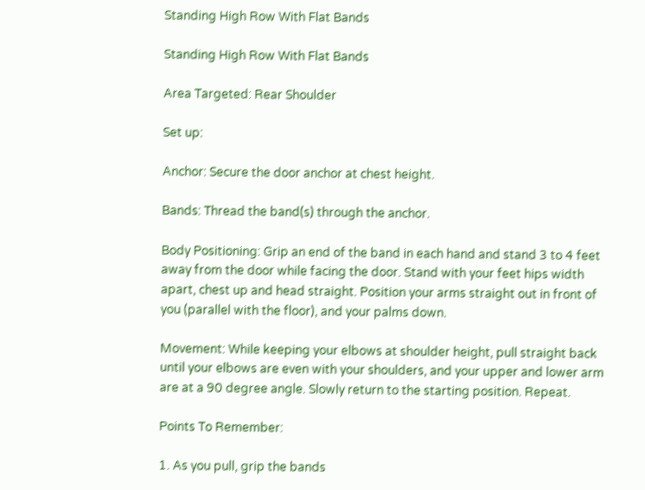Standing High Row With Flat Bands

Standing High Row With Flat Bands

Area Targeted: Rear Shoulder

Set up:

Anchor: Secure the door anchor at chest height.

Bands: Thread the band(s) through the anchor.

Body Positioning: Grip an end of the band in each hand and stand 3 to 4 feet away from the door while facing the door. Stand with your feet hips width apart, chest up and head straight. Position your arms straight out in front of you (parallel with the floor), and your palms down.

Movement: While keeping your elbows at shoulder height, pull straight back until your elbows are even with your shoulders, and your upper and lower arm are at a 90 degree angle. Slowly return to the starting position. Repeat.

Points To Remember:

1. As you pull, grip the bands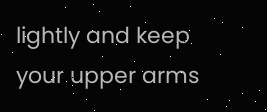lightly and keep your upper arms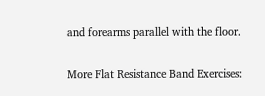and forearms parallel with the floor.


More Flat Resistance Band Exercises: